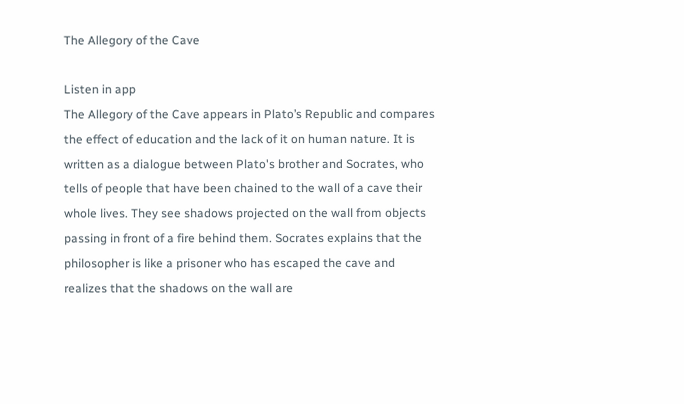The Allegory of the Cave

Listen in app
The Allegory of the Cave appears in Plato’s Republic and compares the effect of education and the lack of it on human nature. It is written as a dialogue between Plato's brother and Socrates, who tells of people that have been chained to the wall of a cave their whole lives. They see shadows projected on the wall from objects passing in front of a fire behind them. Socrates explains that the philosopher is like a prisoner who has escaped the cave and realizes that the shadows on the wall are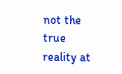not the true reality at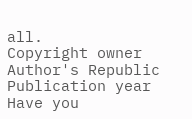all.
Copyright owner
Author's Republic
Publication year
Have you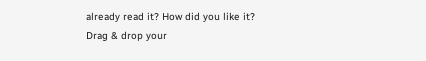already read it? How did you like it?
Drag & drop your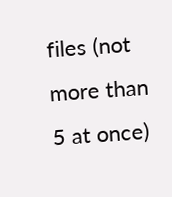files (not more than 5 at once)